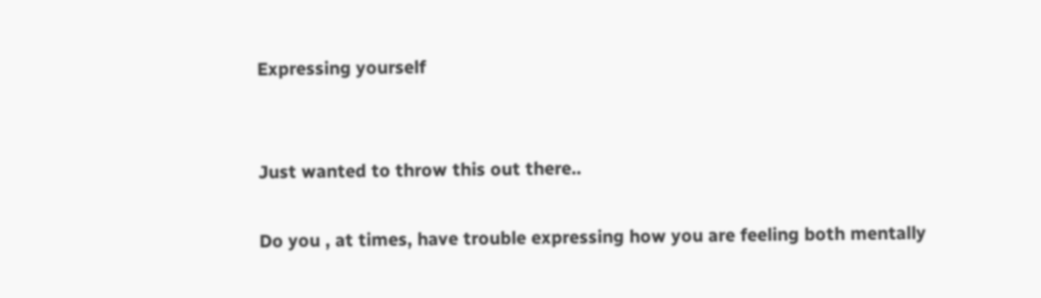Expressing yourself


Just wanted to throw this out there..

Do you , at times, have trouble expressing how you are feeling both mentally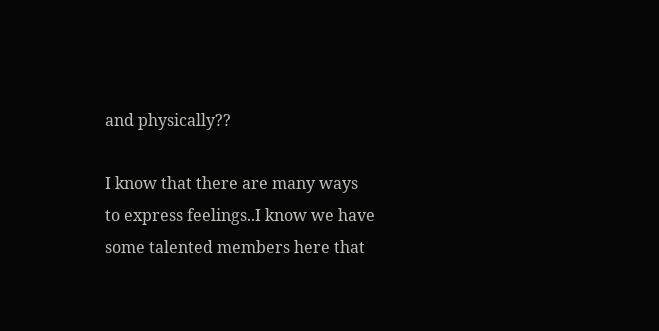and physically??

I know that there are many ways to express feelings..I know we have some talented members here that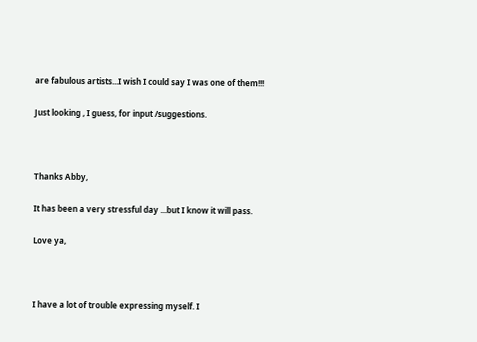are fabulous artists...I wish I could say I was one of them!!!

Just looking , I guess, for input /suggestions.



Thanks Abby,

It has been a very stressful day ...but I know it will pass.

Love ya,



I have a lot of trouble expressing myself. I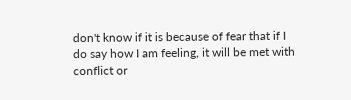don't know if it is because of fear that if I do say how I am feeling, it will be met with conflict or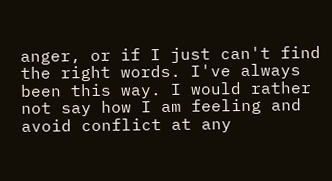anger, or if I just can't find the right words. I've always been this way. I would rather not say how I am feeling and avoid conflict at any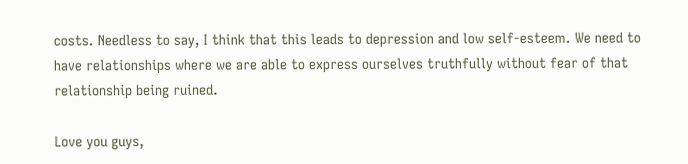costs. Needless to say, I think that this leads to depression and low self-esteem. We need to have relationships where we are able to express ourselves truthfully without fear of that relationship being ruined.

Love you guys,